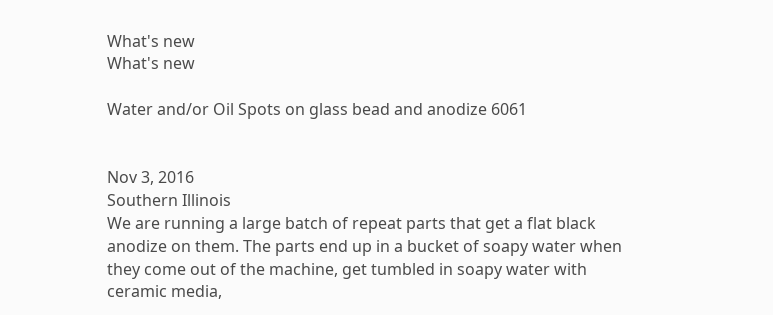What's new
What's new

Water and/or Oil Spots on glass bead and anodize 6061


Nov 3, 2016
Southern Illinois
We are running a large batch of repeat parts that get a flat black anodize on them. The parts end up in a bucket of soapy water when they come out of the machine, get tumbled in soapy water with ceramic media,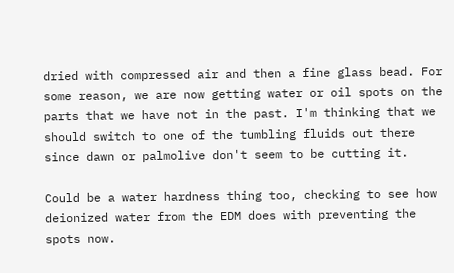dried with compressed air and then a fine glass bead. For some reason, we are now getting water or oil spots on the parts that we have not in the past. I'm thinking that we should switch to one of the tumbling fluids out there since dawn or palmolive don't seem to be cutting it.

Could be a water hardness thing too, checking to see how deionized water from the EDM does with preventing the spots now.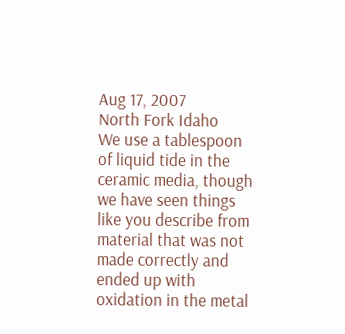Aug 17, 2007
North Fork Idaho
We use a tablespoon of liquid tide in the ceramic media, though we have seen things like you describe from material that was not made correctly and ended up with oxidation in the metal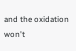and the oxidation won't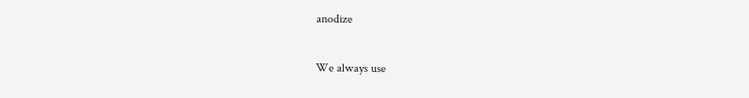anodize

We always use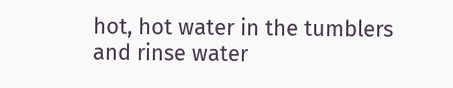hot, hot water in the tumblers and rinse water